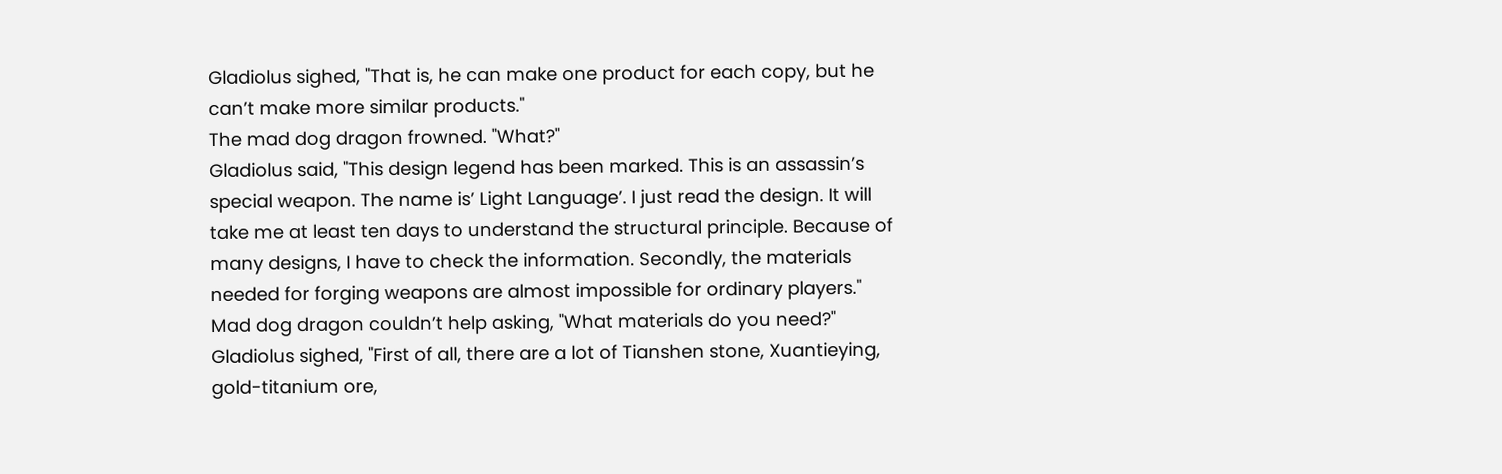Gladiolus sighed, "That is, he can make one product for each copy, but he can’t make more similar products."
The mad dog dragon frowned. "What?"
Gladiolus said, "This design legend has been marked. This is an assassin’s special weapon. The name is’ Light Language’. I just read the design. It will take me at least ten days to understand the structural principle. Because of many designs, I have to check the information. Secondly, the materials needed for forging weapons are almost impossible for ordinary players."
Mad dog dragon couldn’t help asking, "What materials do you need?"
Gladiolus sighed, "First of all, there are a lot of Tianshen stone, Xuantieying, gold-titanium ore,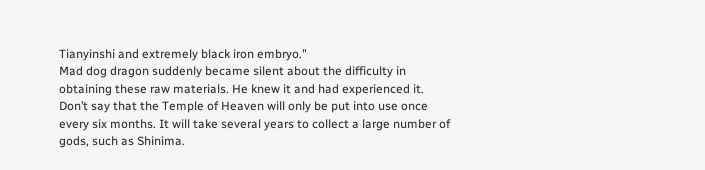Tianyinshi and extremely black iron embryo."
Mad dog dragon suddenly became silent about the difficulty in obtaining these raw materials. He knew it and had experienced it.
Don’t say that the Temple of Heaven will only be put into use once every six months. It will take several years to collect a large number of gods, such as Shinima.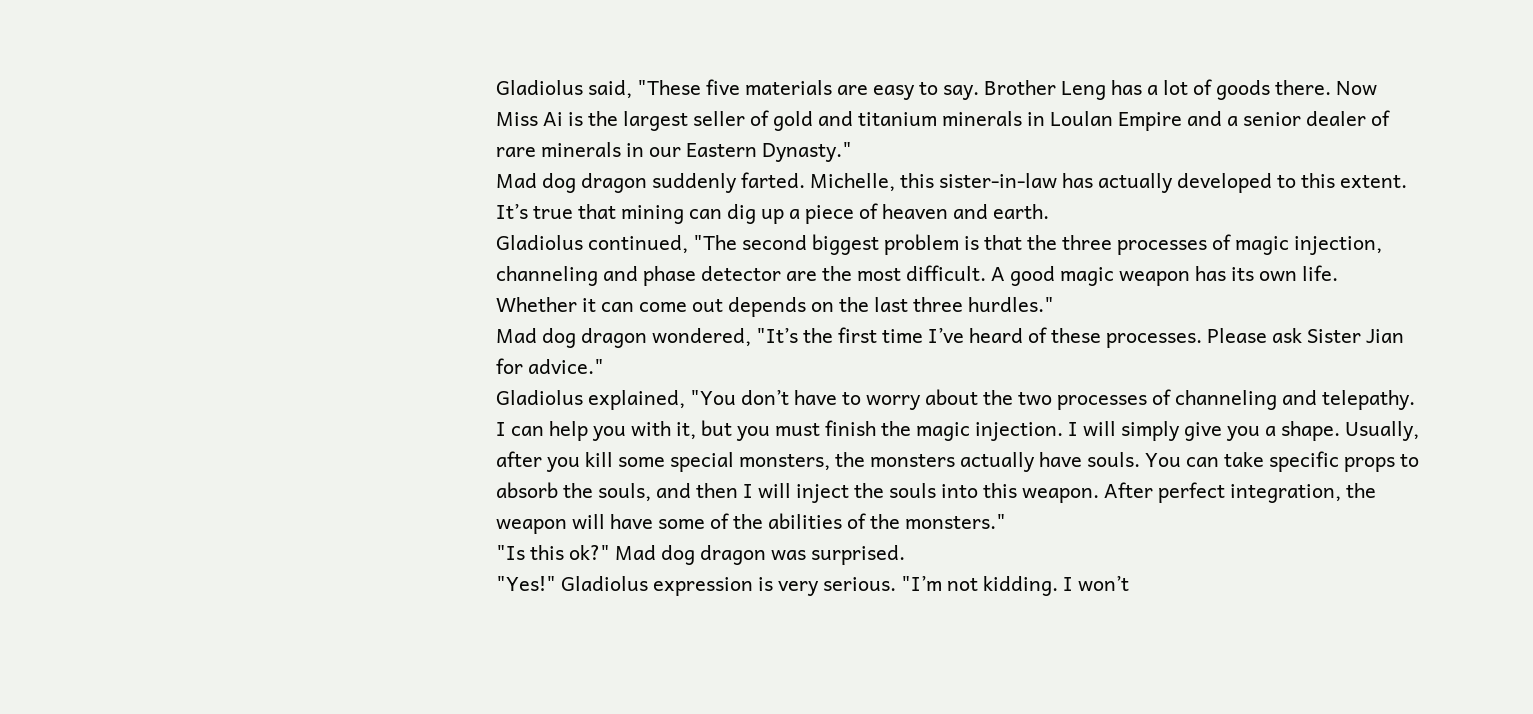Gladiolus said, "These five materials are easy to say. Brother Leng has a lot of goods there. Now Miss Ai is the largest seller of gold and titanium minerals in Loulan Empire and a senior dealer of rare minerals in our Eastern Dynasty."
Mad dog dragon suddenly farted. Michelle, this sister-in-law has actually developed to this extent. It’s true that mining can dig up a piece of heaven and earth.
Gladiolus continued, "The second biggest problem is that the three processes of magic injection, channeling and phase detector are the most difficult. A good magic weapon has its own life. Whether it can come out depends on the last three hurdles."
Mad dog dragon wondered, "It’s the first time I’ve heard of these processes. Please ask Sister Jian for advice."
Gladiolus explained, "You don’t have to worry about the two processes of channeling and telepathy. I can help you with it, but you must finish the magic injection. I will simply give you a shape. Usually, after you kill some special monsters, the monsters actually have souls. You can take specific props to absorb the souls, and then I will inject the souls into this weapon. After perfect integration, the weapon will have some of the abilities of the monsters."
"Is this ok?" Mad dog dragon was surprised.
"Yes!" Gladiolus expression is very serious. "I’m not kidding. I won’t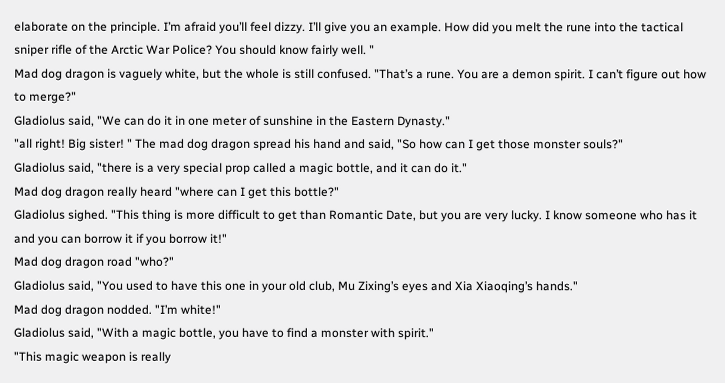elaborate on the principle. I’m afraid you’ll feel dizzy. I’ll give you an example. How did you melt the rune into the tactical sniper rifle of the Arctic War Police? You should know fairly well. "
Mad dog dragon is vaguely white, but the whole is still confused. "That’s a rune. You are a demon spirit. I can’t figure out how to merge?"
Gladiolus said, "We can do it in one meter of sunshine in the Eastern Dynasty."
"all right! Big sister! " The mad dog dragon spread his hand and said, "So how can I get those monster souls?"
Gladiolus said, "there is a very special prop called a magic bottle, and it can do it."
Mad dog dragon really heard "where can I get this bottle?"
Gladiolus sighed. "This thing is more difficult to get than Romantic Date, but you are very lucky. I know someone who has it and you can borrow it if you borrow it!"
Mad dog dragon road "who?"
Gladiolus said, "You used to have this one in your old club, Mu Zixing’s eyes and Xia Xiaoqing’s hands."
Mad dog dragon nodded. "I’m white!"
Gladiolus said, "With a magic bottle, you have to find a monster with spirit."
"This magic weapon is really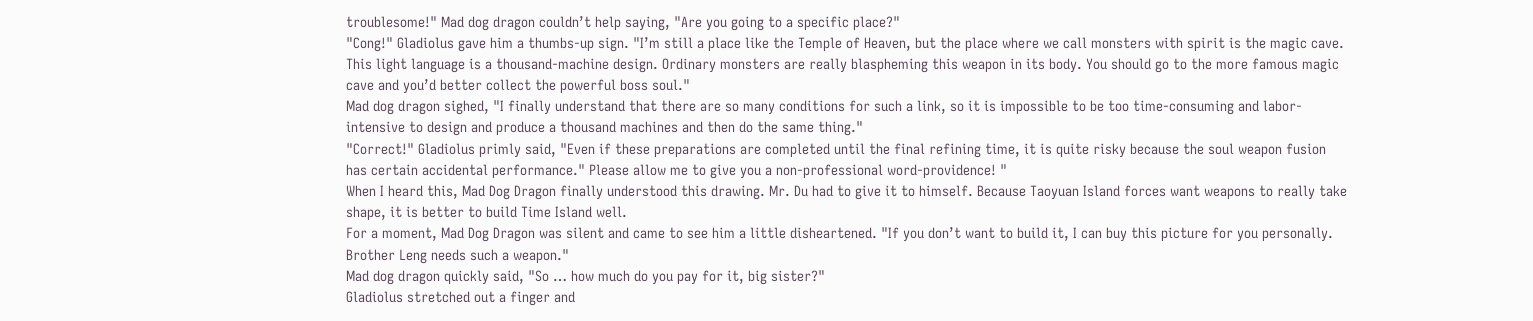troublesome!" Mad dog dragon couldn’t help saying, "Are you going to a specific place?"
"Cong!" Gladiolus gave him a thumbs-up sign. "I’m still a place like the Temple of Heaven, but the place where we call monsters with spirit is the magic cave. This light language is a thousand-machine design. Ordinary monsters are really blaspheming this weapon in its body. You should go to the more famous magic cave and you’d better collect the powerful boss soul."
Mad dog dragon sighed, "I finally understand that there are so many conditions for such a link, so it is impossible to be too time-consuming and labor-intensive to design and produce a thousand machines and then do the same thing."
"Correct!" Gladiolus primly said, "Even if these preparations are completed until the final refining time, it is quite risky because the soul weapon fusion has certain accidental performance." Please allow me to give you a non-professional word-providence! "
When I heard this, Mad Dog Dragon finally understood this drawing. Mr. Du had to give it to himself. Because Taoyuan Island forces want weapons to really take shape, it is better to build Time Island well.
For a moment, Mad Dog Dragon was silent and came to see him a little disheartened. "If you don’t want to build it, I can buy this picture for you personally. Brother Leng needs such a weapon."
Mad dog dragon quickly said, "So … how much do you pay for it, big sister?"
Gladiolus stretched out a finger and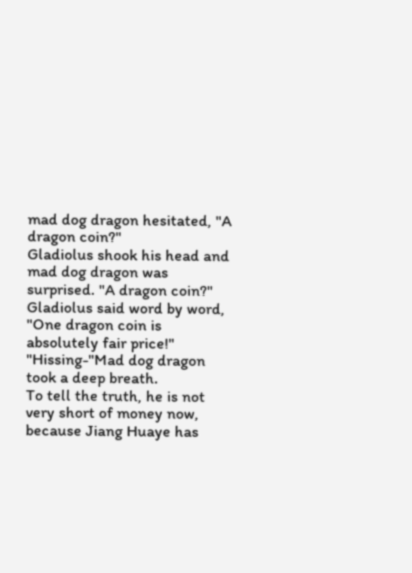mad dog dragon hesitated, "A dragon coin?"
Gladiolus shook his head and mad dog dragon was surprised. "A dragon coin?"
Gladiolus said word by word, "One dragon coin is absolutely fair price!"
"Hissing-"Mad dog dragon took a deep breath.
To tell the truth, he is not very short of money now, because Jiang Huaye has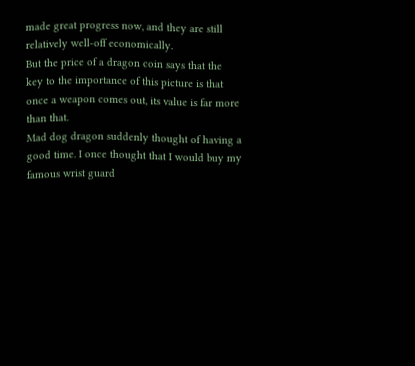made great progress now, and they are still relatively well-off economically.
But the price of a dragon coin says that the key to the importance of this picture is that once a weapon comes out, its value is far more than that.
Mad dog dragon suddenly thought of having a good time. I once thought that I would buy my famous wrist guard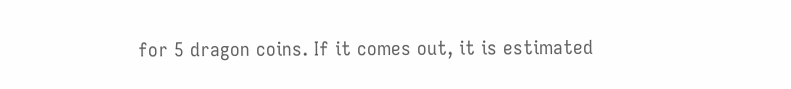for 5 dragon coins. If it comes out, it is estimated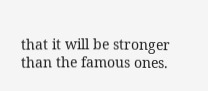that it will be stronger than the famous ones.